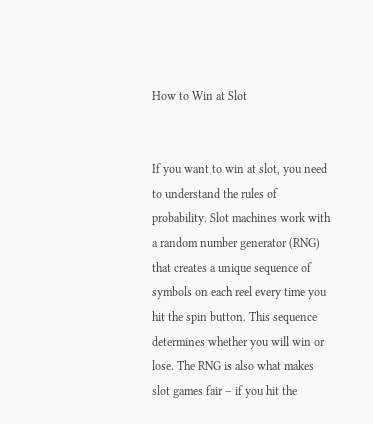How to Win at Slot


If you want to win at slot, you need to understand the rules of probability. Slot machines work with a random number generator (RNG) that creates a unique sequence of symbols on each reel every time you hit the spin button. This sequence determines whether you will win or lose. The RNG is also what makes slot games fair – if you hit the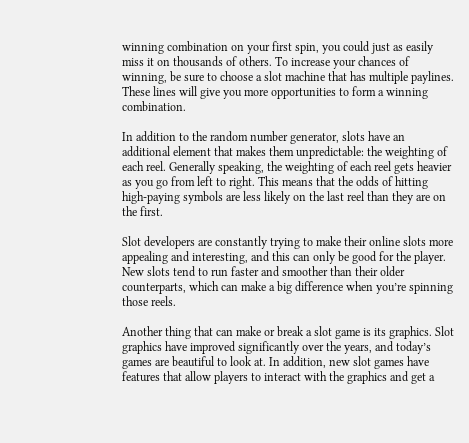winning combination on your first spin, you could just as easily miss it on thousands of others. To increase your chances of winning, be sure to choose a slot machine that has multiple paylines. These lines will give you more opportunities to form a winning combination.

In addition to the random number generator, slots have an additional element that makes them unpredictable: the weighting of each reel. Generally speaking, the weighting of each reel gets heavier as you go from left to right. This means that the odds of hitting high-paying symbols are less likely on the last reel than they are on the first.

Slot developers are constantly trying to make their online slots more appealing and interesting, and this can only be good for the player. New slots tend to run faster and smoother than their older counterparts, which can make a big difference when you’re spinning those reels.

Another thing that can make or break a slot game is its graphics. Slot graphics have improved significantly over the years, and today’s games are beautiful to look at. In addition, new slot games have features that allow players to interact with the graphics and get a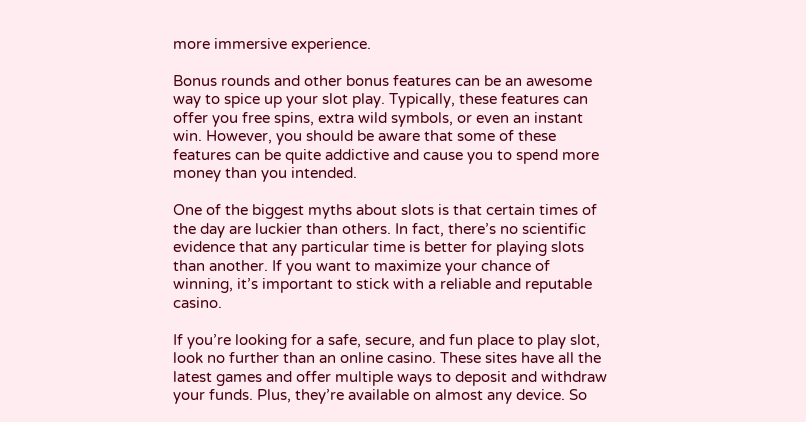more immersive experience.

Bonus rounds and other bonus features can be an awesome way to spice up your slot play. Typically, these features can offer you free spins, extra wild symbols, or even an instant win. However, you should be aware that some of these features can be quite addictive and cause you to spend more money than you intended.

One of the biggest myths about slots is that certain times of the day are luckier than others. In fact, there’s no scientific evidence that any particular time is better for playing slots than another. If you want to maximize your chance of winning, it’s important to stick with a reliable and reputable casino.

If you’re looking for a safe, secure, and fun place to play slot, look no further than an online casino. These sites have all the latest games and offer multiple ways to deposit and withdraw your funds. Plus, they’re available on almost any device. So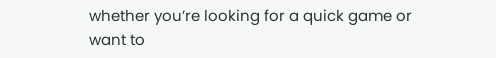whether you’re looking for a quick game or want to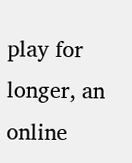play for longer, an online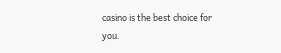casino is the best choice for you.